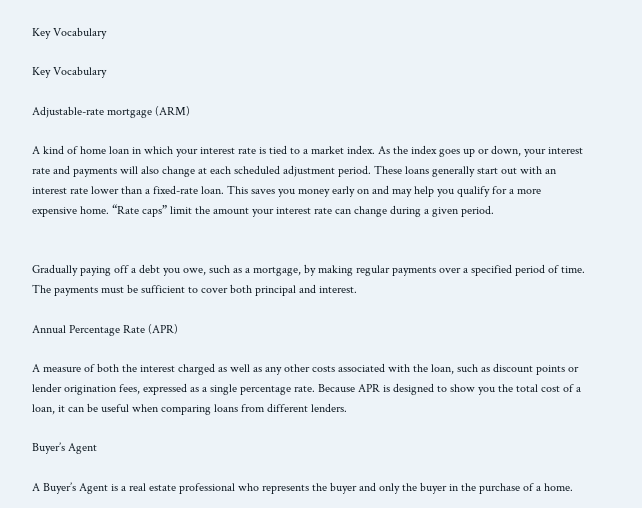Key Vocabulary

Key Vocabulary

Adjustable-rate mortgage (ARM)

A kind of home loan in which your interest rate is tied to a market index. As the index goes up or down, your interest rate and payments will also change at each scheduled adjustment period. These loans generally start out with an interest rate lower than a fixed-rate loan. This saves you money early on and may help you qualify for a more expensive home. “Rate caps” limit the amount your interest rate can change during a given period.


Gradually paying off a debt you owe, such as a mortgage, by making regular payments over a specified period of time. The payments must be sufficient to cover both principal and interest.

Annual Percentage Rate (APR)

A measure of both the interest charged as well as any other costs associated with the loan, such as discount points or lender origination fees, expressed as a single percentage rate. Because APR is designed to show you the total cost of a loan, it can be useful when comparing loans from different lenders.

Buyer’s Agent

A Buyer’s Agent is a real estate professional who represents the buyer and only the buyer in the purchase of a home.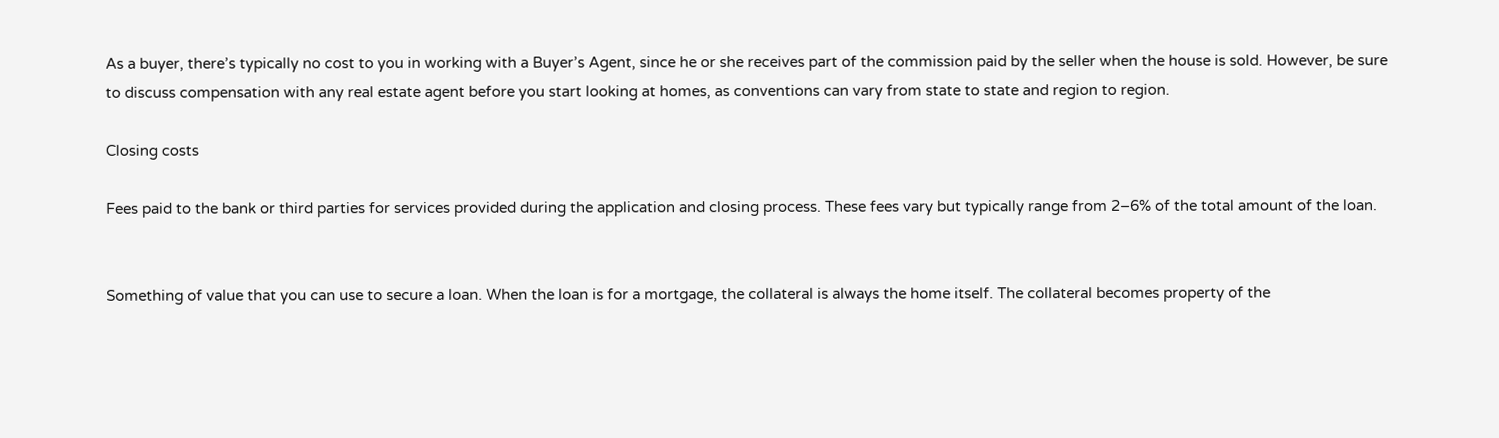As a buyer, there’s typically no cost to you in working with a Buyer’s Agent, since he or she receives part of the commission paid by the seller when the house is sold. However, be sure to discuss compensation with any real estate agent before you start looking at homes, as conventions can vary from state to state and region to region.

Closing costs

Fees paid to the bank or third parties for services provided during the application and closing process. These fees vary but typically range from 2–6% of the total amount of the loan.


Something of value that you can use to secure a loan. When the loan is for a mortgage, the collateral is always the home itself. The collateral becomes property of the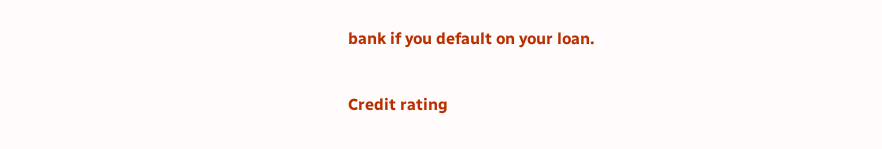bank if you default on your loan.

Credit rating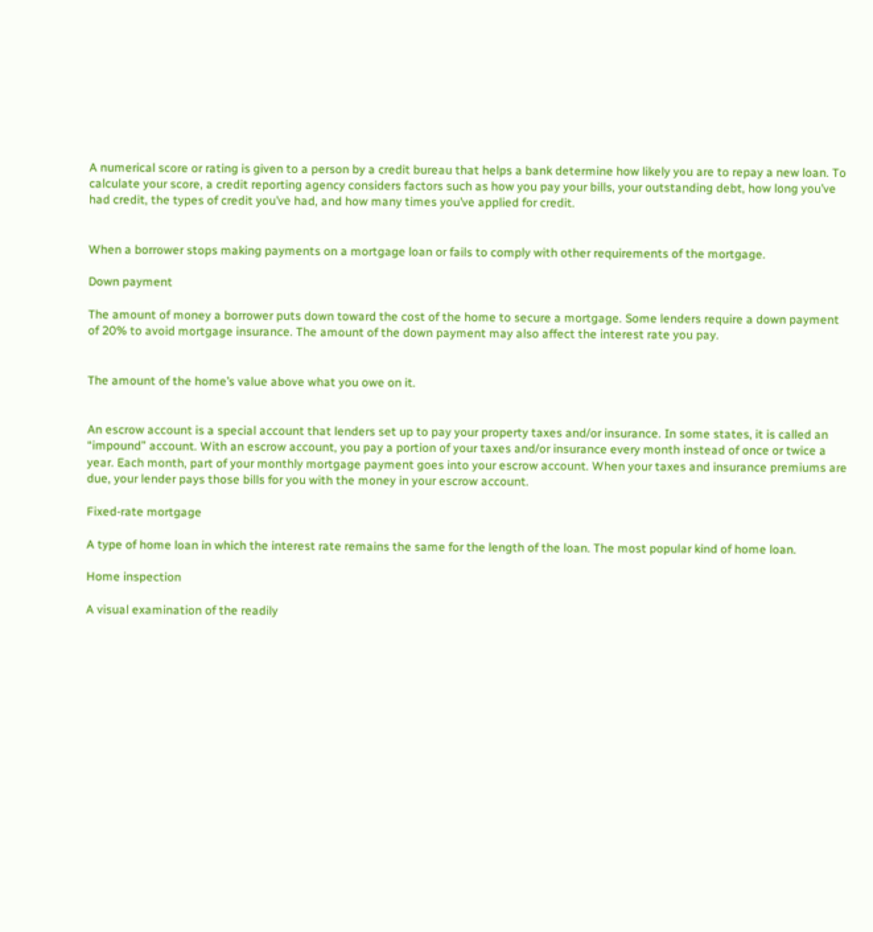A numerical score or rating is given to a person by a credit bureau that helps a bank determine how likely you are to repay a new loan. To calculate your score, a credit reporting agency considers factors such as how you pay your bills, your outstanding debt, how long you’ve had credit, the types of credit you’ve had, and how many times you’ve applied for credit.


When a borrower stops making payments on a mortgage loan or fails to comply with other requirements of the mortgage.

Down payment

The amount of money a borrower puts down toward the cost of the home to secure a mortgage. Some lenders require a down payment of 20% to avoid mortgage insurance. The amount of the down payment may also affect the interest rate you pay.


The amount of the home’s value above what you owe on it.


An escrow account is a special account that lenders set up to pay your property taxes and/or insurance. In some states, it is called an “impound” account. With an escrow account, you pay a portion of your taxes and/or insurance every month instead of once or twice a year. Each month, part of your monthly mortgage payment goes into your escrow account. When your taxes and insurance premiums are due, your lender pays those bills for you with the money in your escrow account.

Fixed-rate mortgage

A type of home loan in which the interest rate remains the same for the length of the loan. The most popular kind of home loan.

Home inspection

A visual examination of the readily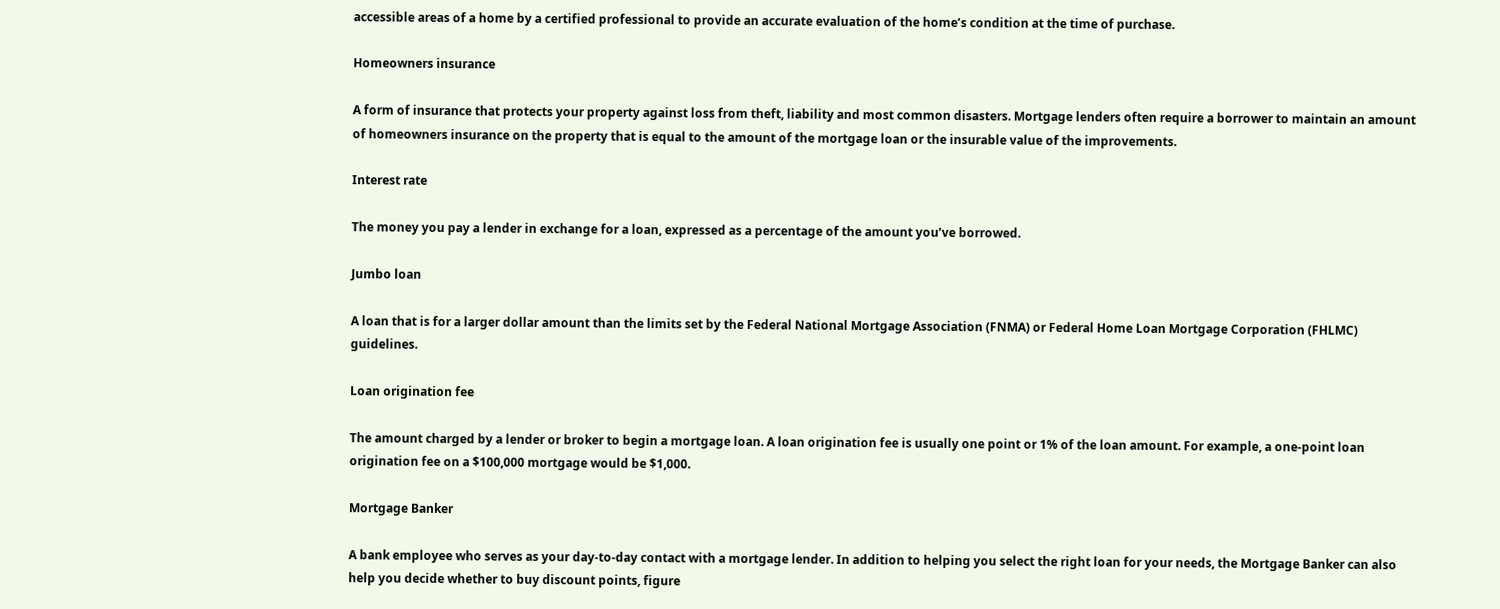accessible areas of a home by a certified professional to provide an accurate evaluation of the home’s condition at the time of purchase.

Homeowners insurance

A form of insurance that protects your property against loss from theft, liability and most common disasters. Mortgage lenders often require a borrower to maintain an amount of homeowners insurance on the property that is equal to the amount of the mortgage loan or the insurable value of the improvements.

Interest rate

The money you pay a lender in exchange for a loan, expressed as a percentage of the amount you’ve borrowed.

Jumbo loan

A loan that is for a larger dollar amount than the limits set by the Federal National Mortgage Association (FNMA) or Federal Home Loan Mortgage Corporation (FHLMC) guidelines.

Loan origination fee

The amount charged by a lender or broker to begin a mortgage loan. A loan origination fee is usually one point or 1% of the loan amount. For example, a one-point loan origination fee on a $100,000 mortgage would be $1,000.

Mortgage Banker

A bank employee who serves as your day-to-day contact with a mortgage lender. In addition to helping you select the right loan for your needs, the Mortgage Banker can also help you decide whether to buy discount points, figure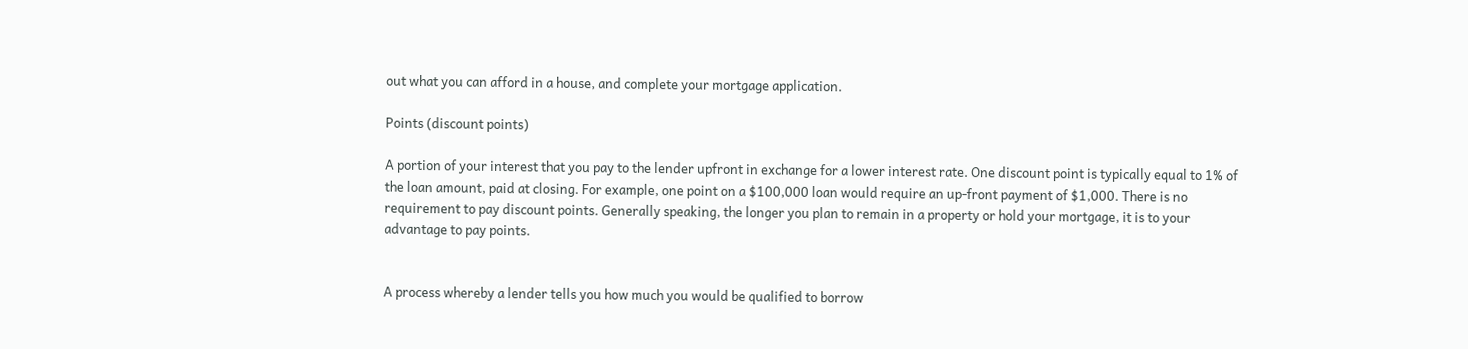out what you can afford in a house, and complete your mortgage application.

Points (discount points)

A portion of your interest that you pay to the lender upfront in exchange for a lower interest rate. One discount point is typically equal to 1% of the loan amount, paid at closing. For example, one point on a $100,000 loan would require an up-front payment of $1,000. There is no requirement to pay discount points. Generally speaking, the longer you plan to remain in a property or hold your mortgage, it is to your advantage to pay points.


A process whereby a lender tells you how much you would be qualified to borrow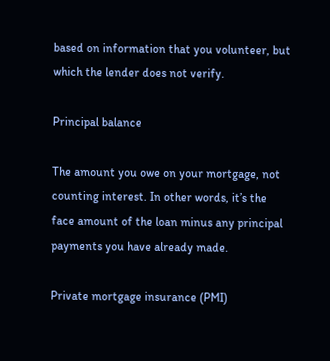based on information that you volunteer, but which the lender does not verify.

Principal balance

The amount you owe on your mortgage, not counting interest. In other words, it’s the face amount of the loan minus any principal payments you have already made.

Private mortgage insurance (PMI)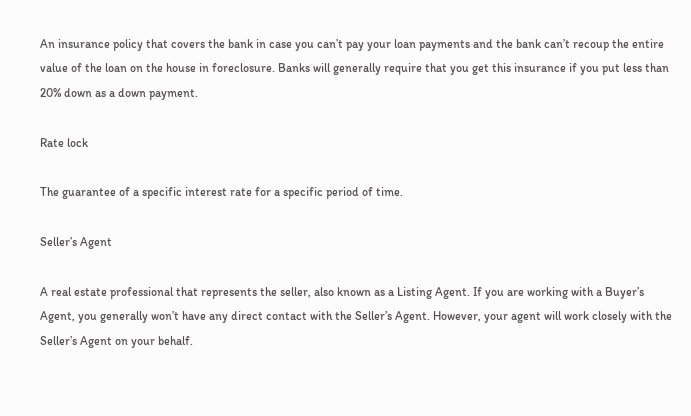An insurance policy that covers the bank in case you can’t pay your loan payments and the bank can’t recoup the entire value of the loan on the house in foreclosure. Banks will generally require that you get this insurance if you put less than 20% down as a down payment.

Rate lock

The guarantee of a specific interest rate for a specific period of time.

Seller’s Agent

A real estate professional that represents the seller, also known as a Listing Agent. If you are working with a Buyer’s Agent, you generally won’t have any direct contact with the Seller’s Agent. However, your agent will work closely with the Seller’s Agent on your behalf.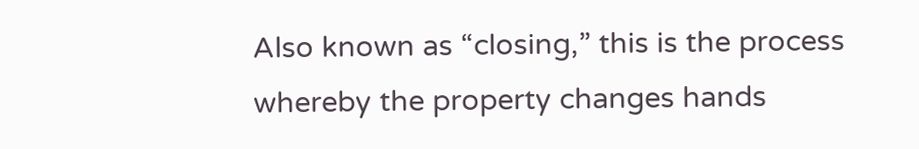Also known as “closing,” this is the process whereby the property changes hands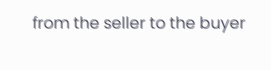from the seller to the buyer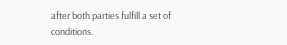after both parties fulfill a set of conditions.